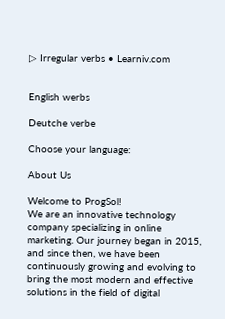▷ Irregular verbs • Learniv.com


English werbs

Deutche verbe

Choose your language:

About Us

Welcome to ProgSol!
We are an innovative technology company specializing in online marketing. Our journey began in 2015, and since then, we have been continuously growing and evolving to bring the most modern and effective solutions in the field of digital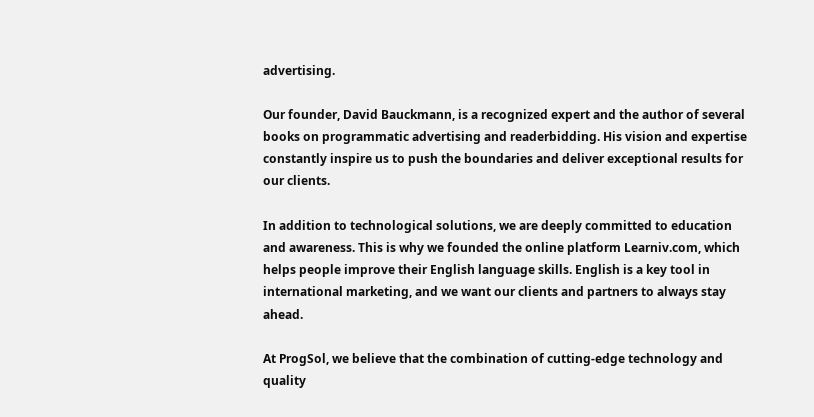advertising.

Our founder, David Bauckmann, is a recognized expert and the author of several books on programmatic advertising and readerbidding. His vision and expertise constantly inspire us to push the boundaries and deliver exceptional results for our clients.

In addition to technological solutions, we are deeply committed to education and awareness. This is why we founded the online platform Learniv.com, which helps people improve their English language skills. English is a key tool in international marketing, and we want our clients and partners to always stay ahead.

At ProgSol, we believe that the combination of cutting-edge technology and quality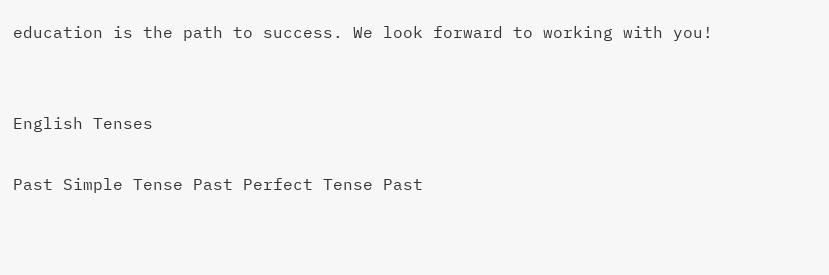education is the path to success. We look forward to working with you!


English Tenses

Past Simple Tense Past Perfect Tense Past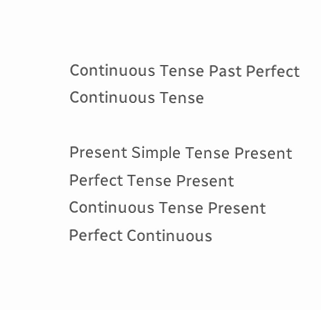Continuous Tense Past Perfect Continuous Tense

Present Simple Tense Present Perfect Tense Present Continuous Tense Present Perfect Continuous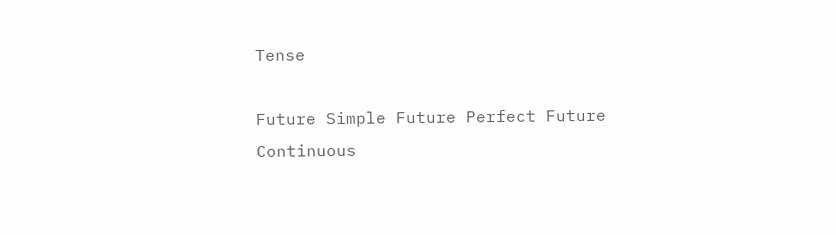Tense

Future Simple Future Perfect Future Continuous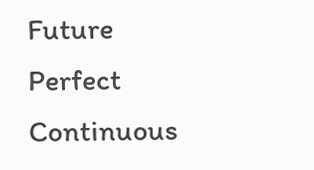Future Perfect Continuous